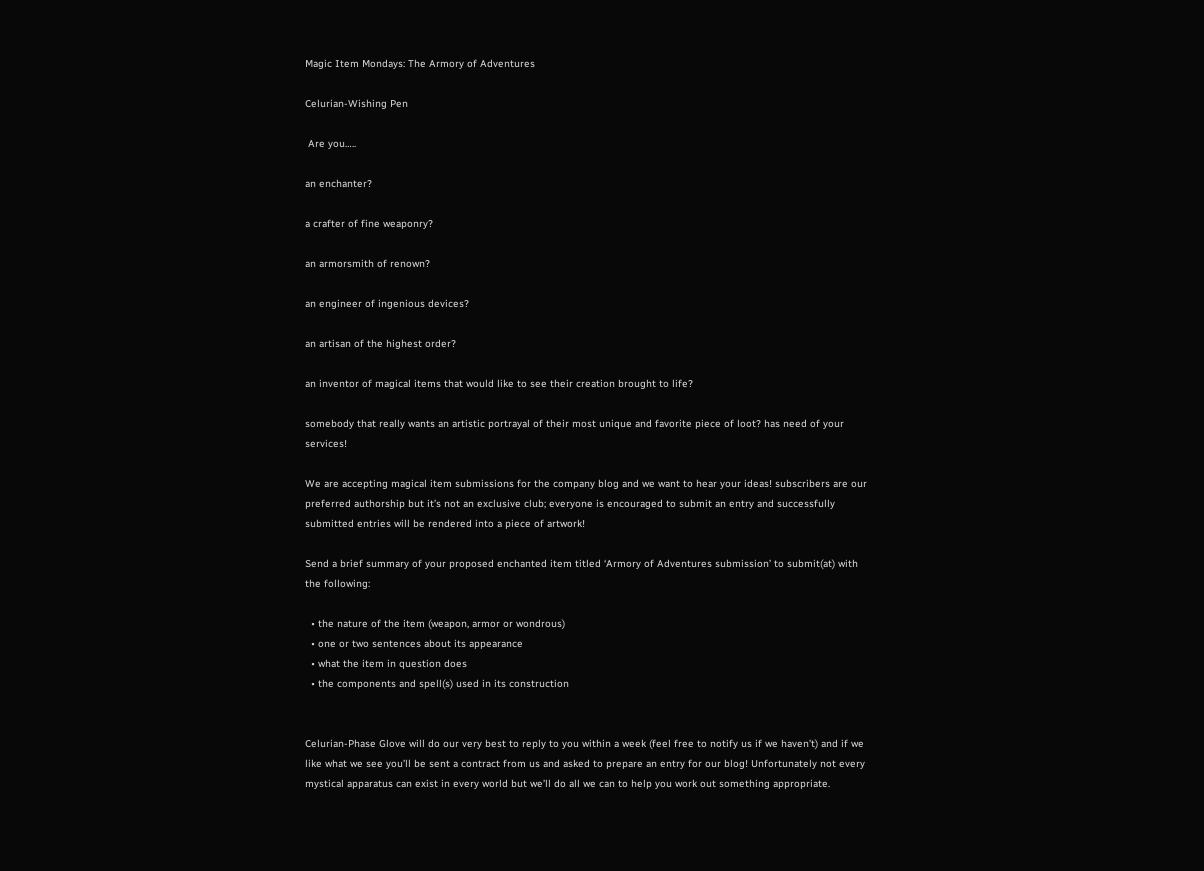Magic Item Mondays: The Armory of Adventures

Celurian-Wishing Pen

 Are you…..

an enchanter?

a crafter of fine weaponry?

an armorsmith of renown?

an engineer of ingenious devices?

an artisan of the highest order?

an inventor of magical items that would like to see their creation brought to life?

somebody that really wants an artistic portrayal of their most unique and favorite piece of loot? has need of your services!

We are accepting magical item submissions for the company blog and we want to hear your ideas! subscribers are our preferred authorship but it’s not an exclusive club; everyone is encouraged to submit an entry and successfully submitted entries will be rendered into a piece of artwork!

Send a brief summary of your proposed enchanted item titled ‘Armory of Adventures submission’ to submit(at) with the following:

  • the nature of the item (weapon, armor or wondrous)
  • one or two sentences about its appearance
  • what the item in question does
  • the components and spell(s) used in its construction


Celurian-Phase Glove will do our very best to reply to you within a week (feel free to notify us if we haven’t) and if we like what we see you’ll be sent a contract from us and asked to prepare an entry for our blog! Unfortunately not every mystical apparatus can exist in every world but we’ll do all we can to help you work out something appropriate.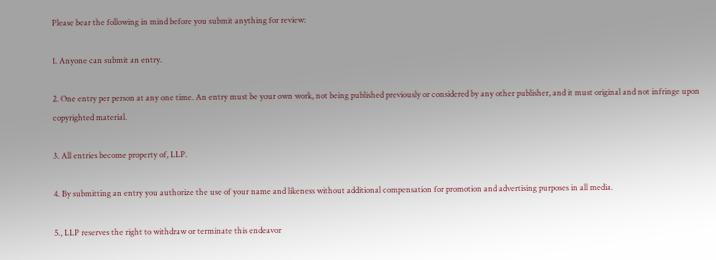Please bear the following in mind before you submit anything for review:

1. Anyone can submit an entry.

2. One entry per person at any one time. An entry must be your own work, not being published previously or considered by any other publisher, and it must original and not infringe upon copyrighted material.

3. All entries become property of, LLP.

4. By submitting an entry you authorize the use of your name and likeness without additional compensation for promotion and advertising purposes in all media.

5., LLP reserves the right to withdraw or terminate this endeavor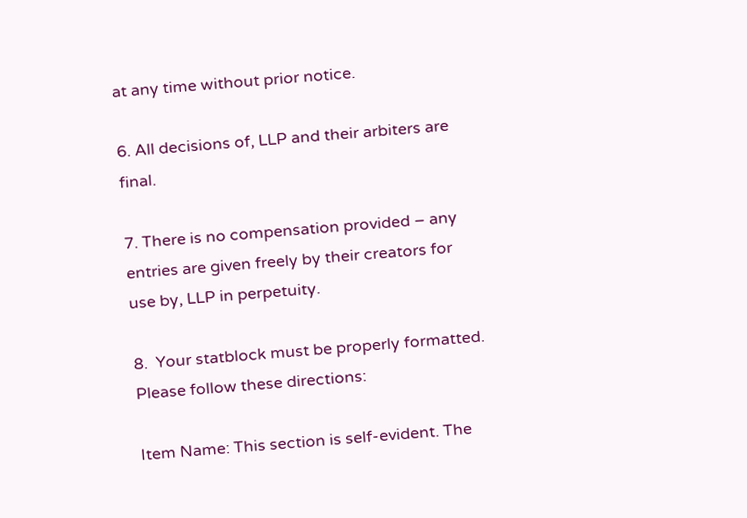at any time without prior notice.

6. All decisions of, LLP and their arbiters are final.

7. There is no compensation provided – any entries are given freely by their creators for use by, LLP in perpetuity.

8.  Your statblock must be properly formatted.  Please follow these directions:

Item Name: This section is self-evident. The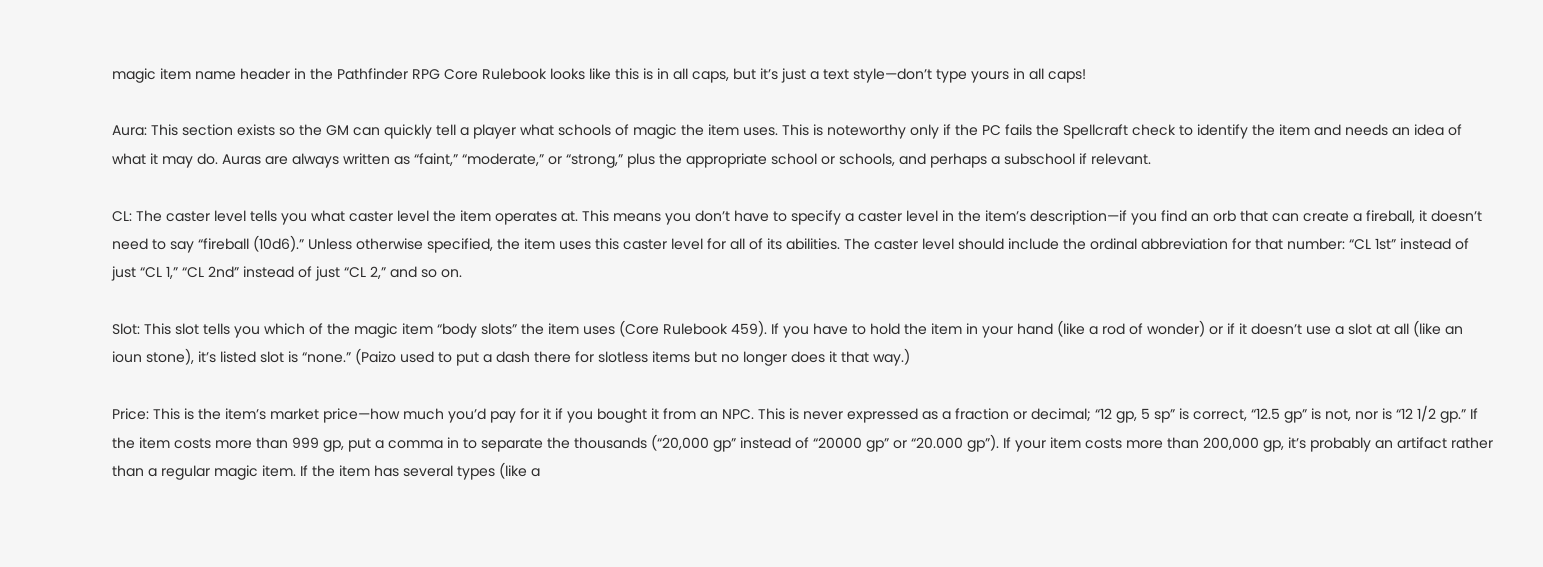magic item name header in the Pathfinder RPG Core Rulebook looks like this is in all caps, but it’s just a text style—don’t type yours in all caps!

Aura: This section exists so the GM can quickly tell a player what schools of magic the item uses. This is noteworthy only if the PC fails the Spellcraft check to identify the item and needs an idea of what it may do. Auras are always written as “faint,” “moderate,” or “strong,” plus the appropriate school or schools, and perhaps a subschool if relevant.

CL: The caster level tells you what caster level the item operates at. This means you don’t have to specify a caster level in the item’s description—if you find an orb that can create a fireball, it doesn’t need to say “fireball (10d6).” Unless otherwise specified, the item uses this caster level for all of its abilities. The caster level should include the ordinal abbreviation for that number: “CL 1st” instead of just “CL 1,” “CL 2nd” instead of just “CL 2,” and so on.

Slot: This slot tells you which of the magic item “body slots” the item uses (Core Rulebook 459). If you have to hold the item in your hand (like a rod of wonder) or if it doesn’t use a slot at all (like an ioun stone), it’s listed slot is “none.” (Paizo used to put a dash there for slotless items but no longer does it that way.)

Price: This is the item’s market price—how much you’d pay for it if you bought it from an NPC. This is never expressed as a fraction or decimal; “12 gp, 5 sp” is correct, “12.5 gp” is not, nor is “12 1/2 gp.” If the item costs more than 999 gp, put a comma in to separate the thousands (“20,000 gp” instead of “20000 gp” or “20.000 gp”). If your item costs more than 200,000 gp, it’s probably an artifact rather than a regular magic item. If the item has several types (like a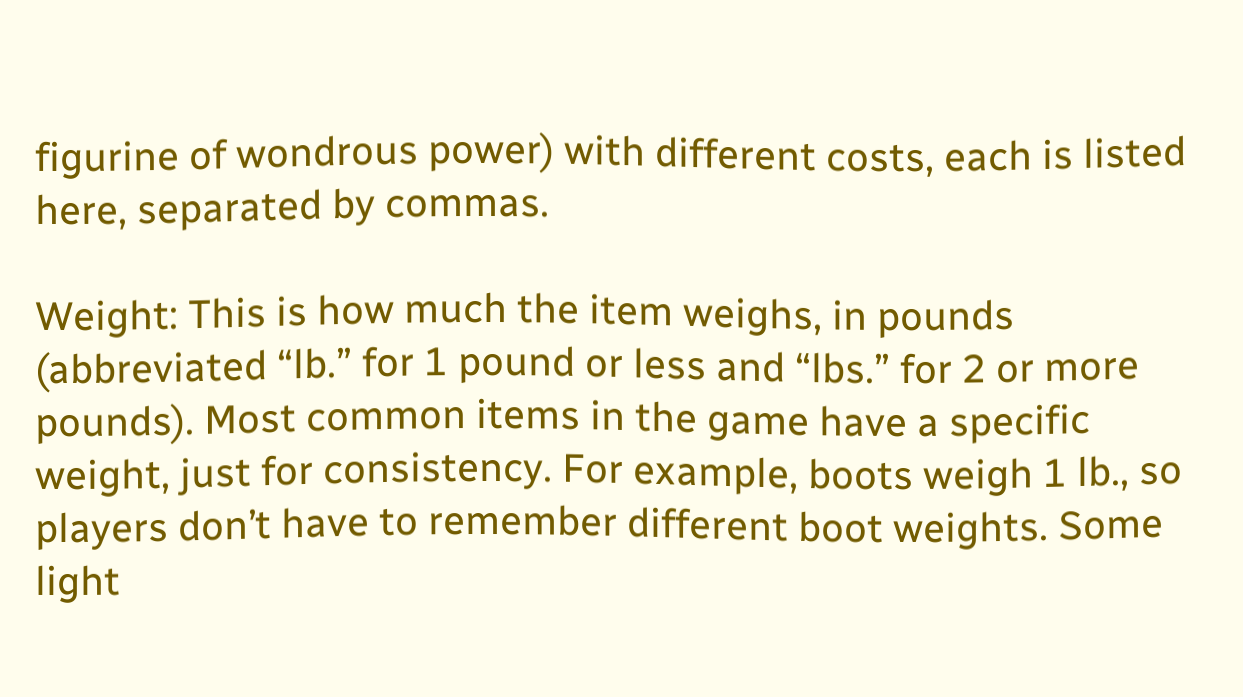figurine of wondrous power) with different costs, each is listed here, separated by commas.

Weight: This is how much the item weighs, in pounds (abbreviated “lb.” for 1 pound or less and “lbs.” for 2 or more pounds). Most common items in the game have a specific weight, just for consistency. For example, boots weigh 1 lb., so players don’t have to remember different boot weights. Some light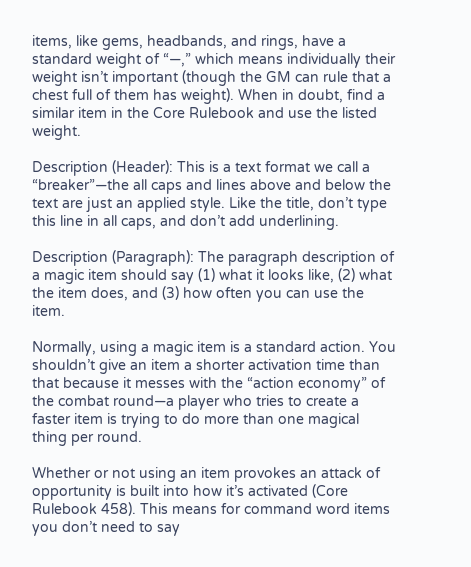items, like gems, headbands, and rings, have a standard weight of “—,” which means individually their weight isn’t important (though the GM can rule that a chest full of them has weight). When in doubt, find a similar item in the Core Rulebook and use the listed weight.

Description (Header): This is a text format we call a “breaker”—the all caps and lines above and below the text are just an applied style. Like the title, don’t type this line in all caps, and don’t add underlining.

Description (Paragraph): The paragraph description of a magic item should say (1) what it looks like, (2) what the item does, and (3) how often you can use the item.

Normally, using a magic item is a standard action. You shouldn’t give an item a shorter activation time than that because it messes with the “action economy” of the combat round—a player who tries to create a faster item is trying to do more than one magical thing per round.

Whether or not using an item provokes an attack of opportunity is built into how it’s activated (Core Rulebook 458). This means for command word items you don’t need to say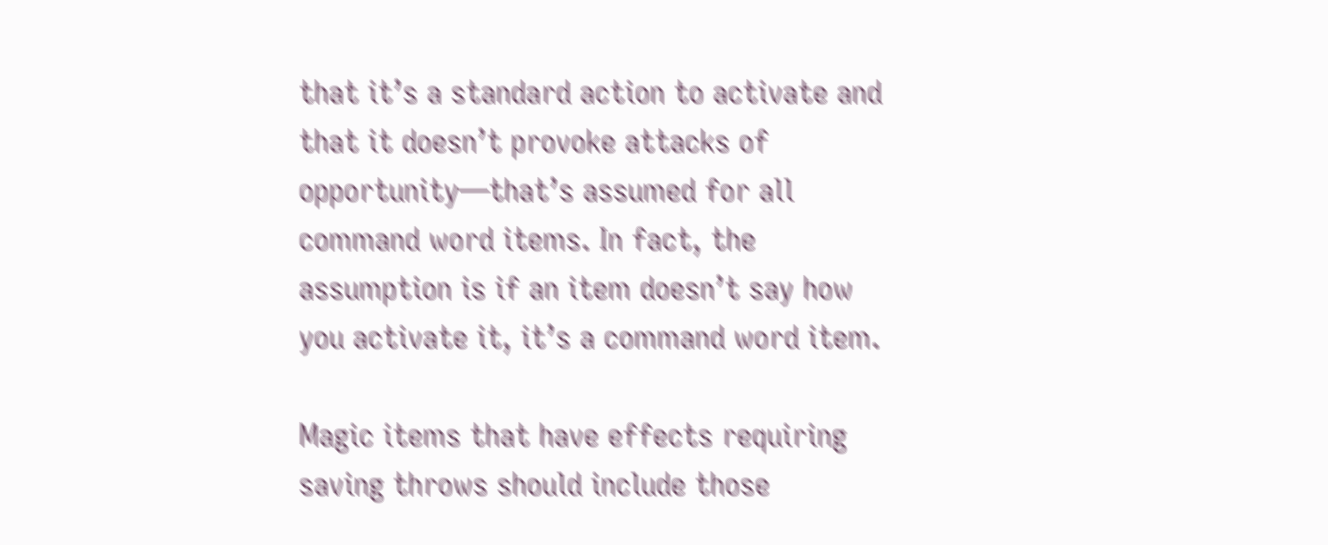that it’s a standard action to activate and that it doesn’t provoke attacks of opportunity—that’s assumed for all command word items. In fact, the assumption is if an item doesn’t say how you activate it, it’s a command word item.

Magic items that have effects requiring saving throws should include those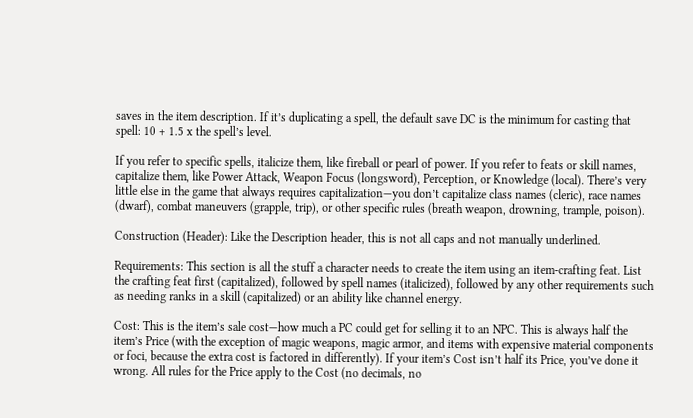saves in the item description. If it’s duplicating a spell, the default save DC is the minimum for casting that spell: 10 + 1.5 x the spell’s level.

If you refer to specific spells, italicize them, like fireball or pearl of power. If you refer to feats or skill names, capitalize them, like Power Attack, Weapon Focus (longsword), Perception, or Knowledge (local). There’s very little else in the game that always requires capitalization—you don’t capitalize class names (cleric), race names (dwarf), combat maneuvers (grapple, trip), or other specific rules (breath weapon, drowning, trample, poison).

Construction (Header): Like the Description header, this is not all caps and not manually underlined.

Requirements: This section is all the stuff a character needs to create the item using an item-crafting feat. List the crafting feat first (capitalized), followed by spell names (italicized), followed by any other requirements such as needing ranks in a skill (capitalized) or an ability like channel energy.

Cost: This is the item’s sale cost—how much a PC could get for selling it to an NPC. This is always half the item’s Price (with the exception of magic weapons, magic armor, and items with expensive material components or foci, because the extra cost is factored in differently). If your item’s Cost isn’t half its Price, you’ve done it wrong. All rules for the Price apply to the Cost (no decimals, no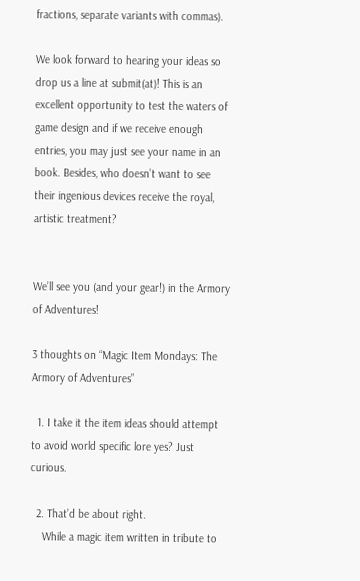fractions, separate variants with commas).

We look forward to hearing your ideas so drop us a line at submit(at)! This is an excellent opportunity to test the waters of game design and if we receive enough entries, you may just see your name in an book. Besides, who doesn’t want to see their ingenious devices receive the royal, artistic treatment?


We’ll see you (and your gear!) in the Armory of Adventures!

3 thoughts on “Magic Item Mondays: The Armory of Adventures”

  1. I take it the item ideas should attempt to avoid world specific lore yes? Just curious.

  2. That’d be about right.
    While a magic item written in tribute to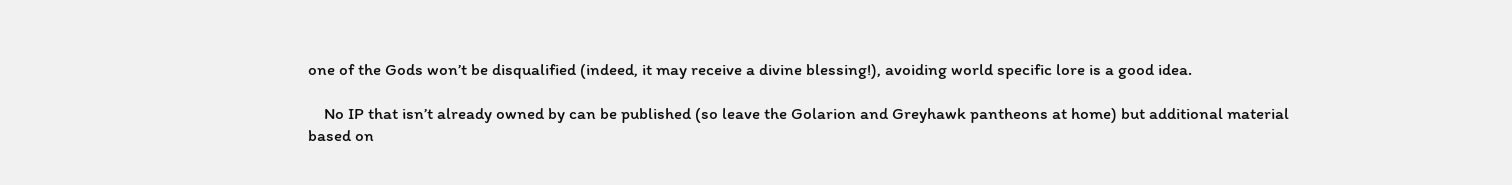one of the Gods won’t be disqualified (indeed, it may receive a divine blessing!), avoiding world specific lore is a good idea.

    No IP that isn’t already owned by can be published (so leave the Golarion and Greyhawk pantheons at home) but additional material based on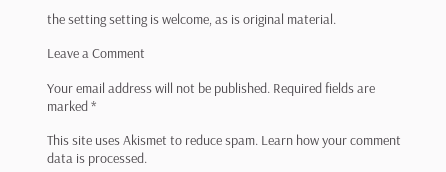the setting setting is welcome, as is original material.

Leave a Comment

Your email address will not be published. Required fields are marked *

This site uses Akismet to reduce spam. Learn how your comment data is processed.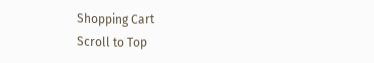Shopping Cart
Scroll to Top